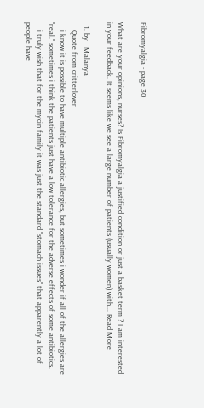Fibromyalgia - page 30

What are your opinions, nurses? Is Fibromyalgia a justified condition or just a basket term ? I am interested in your feedback. It seems like we see a large number of patients (usually women) with... Read More

  1. by   Malanya
    Quote from critterlover
    i know it is possible to have multiple antibiotic allergies, but sometimes i wonder if all of the allergies are "real." sometimes i think the patients just have a low tolerance for the adverse effects of some antibiotics.
    i truly wish that for the mycin family it was just the standard "stomach issues" that apparently a lot of people have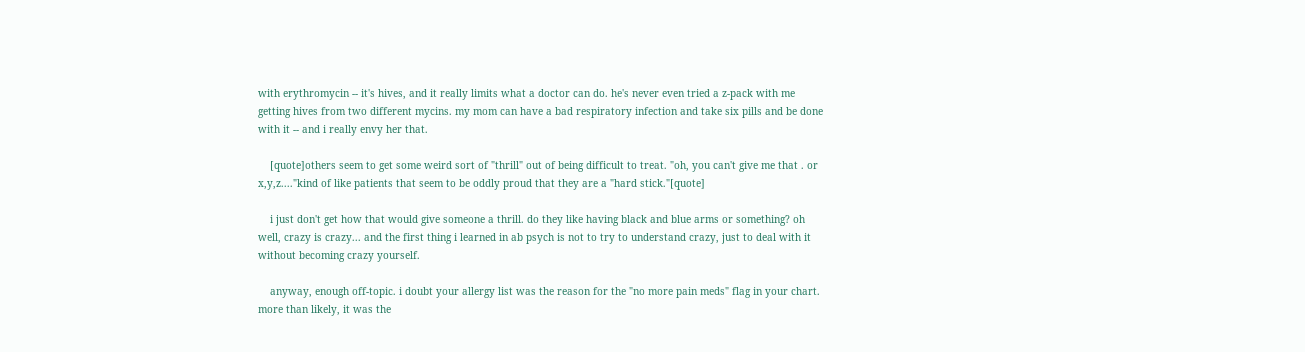with erythromycin -- it's hives, and it really limits what a doctor can do. he's never even tried a z-pack with me getting hives from two different mycins. my mom can have a bad respiratory infection and take six pills and be done with it -- and i really envy her that.

    [quote]others seem to get some weird sort of "thrill" out of being difficult to treat. "oh, you can't give me that . or x,y,z...."kind of like patients that seem to be oddly proud that they are a "hard stick."[quote]

    i just don't get how that would give someone a thrill. do they like having black and blue arms or something? oh well, crazy is crazy... and the first thing i learned in ab psych is not to try to understand crazy, just to deal with it without becoming crazy yourself.

    anyway, enough off-topic. i doubt your allergy list was the reason for the "no more pain meds" flag in your chart. more than likely, it was the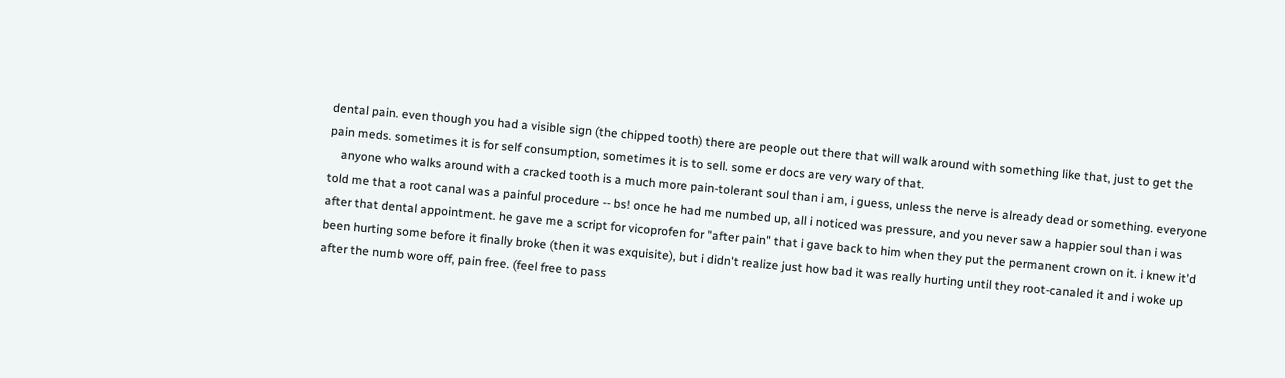dental pain. even though you had a visible sign (the chipped tooth) there are people out there that will walk around with something like that, just to get the pain meds. sometimes it is for self consumption, sometimes it is to sell. some er docs are very wary of that.
    anyone who walks around with a cracked tooth is a much more pain-tolerant soul than i am, i guess, unless the nerve is already dead or something. everyone told me that a root canal was a painful procedure -- bs! once he had me numbed up, all i noticed was pressure, and you never saw a happier soul than i was after that dental appointment. he gave me a script for vicoprofen for "after pain" that i gave back to him when they put the permanent crown on it. i knew it'd been hurting some before it finally broke (then it was exquisite), but i didn't realize just how bad it was really hurting until they root-canaled it and i woke up after the numb wore off, pain free. (feel free to pass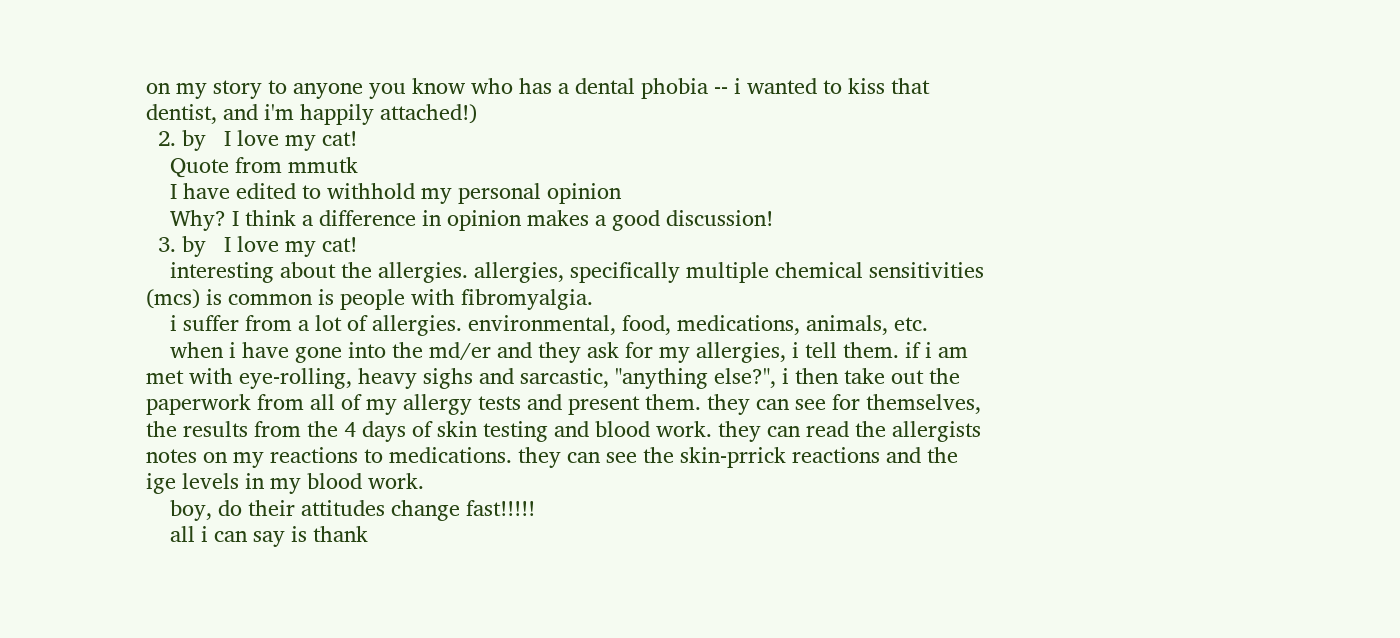on my story to anyone you know who has a dental phobia -- i wanted to kiss that dentist, and i'm happily attached!)
  2. by   I love my cat!
    Quote from mmutk
    I have edited to withhold my personal opinion
    Why? I think a difference in opinion makes a good discussion!
  3. by   I love my cat!
    interesting about the allergies. allergies, specifically multiple chemical sensitivities (mcs) is common is people with fibromyalgia.
    i suffer from a lot of allergies. environmental, food, medications, animals, etc.
    when i have gone into the md/er and they ask for my allergies, i tell them. if i am met with eye-rolling, heavy sighs and sarcastic, "anything else?", i then take out the paperwork from all of my allergy tests and present them. they can see for themselves, the results from the 4 days of skin testing and blood work. they can read the allergists notes on my reactions to medications. they can see the skin-prrick reactions and the ige levels in my blood work.
    boy, do their attitudes change fast!!!!!
    all i can say is thank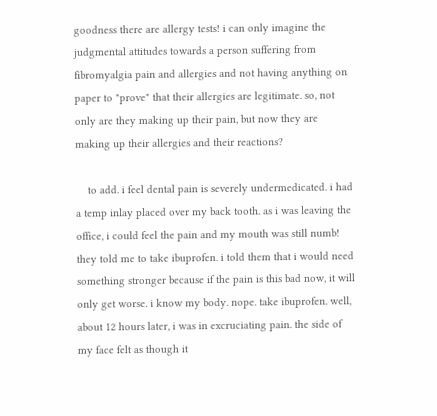goodness there are allergy tests! i can only imagine the judgmental attitudes towards a person suffering from fibromyalgia pain and allergies and not having anything on paper to "prove" that their allergies are legitimate. so, not only are they making up their pain, but now they are making up their allergies and their reactions?

    to add. i feel dental pain is severely undermedicated. i had a temp inlay placed over my back tooth. as i was leaving the office, i could feel the pain and my mouth was still numb! they told me to take ibuprofen. i told them that i would need something stronger because if the pain is this bad now, it will only get worse. i know my body. nope. take ibuprofen. well, about 12 hours later, i was in excruciating pain. the side of my face felt as though it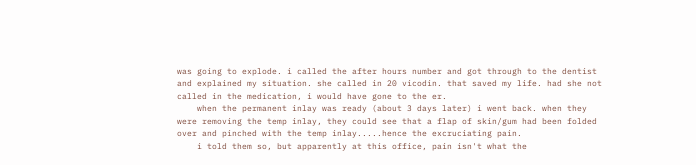was going to explode. i called the after hours number and got through to the dentist and explained my situation. she called in 20 vicodin. that saved my life. had she not called in the medication, i would have gone to the er.
    when the permanent inlay was ready (about 3 days later) i went back. when they were removing the temp inlay, they could see that a flap of skin/gum had been folded over and pinched with the temp inlay.....hence the excruciating pain.
    i told them so, but apparently at this office, pain isn't what the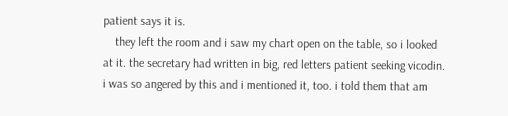patient says it is.
    they left the room and i saw my chart open on the table, so i looked at it. the secretary had written in big, red letters patient seeking vicodin. i was so angered by this and i mentioned it, too. i told them that am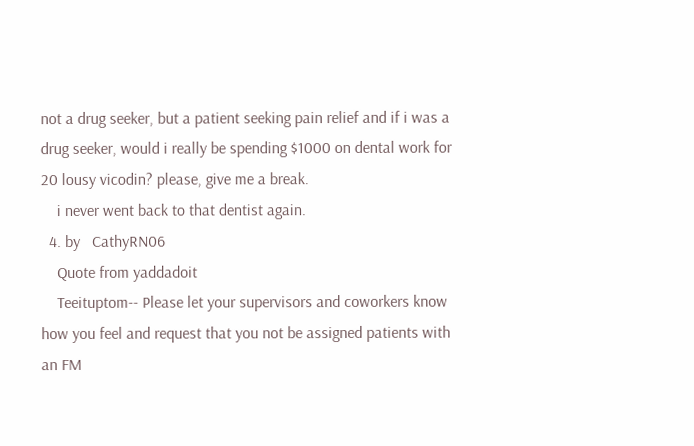not a drug seeker, but a patient seeking pain relief and if i was a drug seeker, would i really be spending $1000 on dental work for 20 lousy vicodin? please, give me a break.
    i never went back to that dentist again.
  4. by   CathyRN06
    Quote from yaddadoit
    Teeituptom-- Please let your supervisors and coworkers know how you feel and request that you not be assigned patients with an FM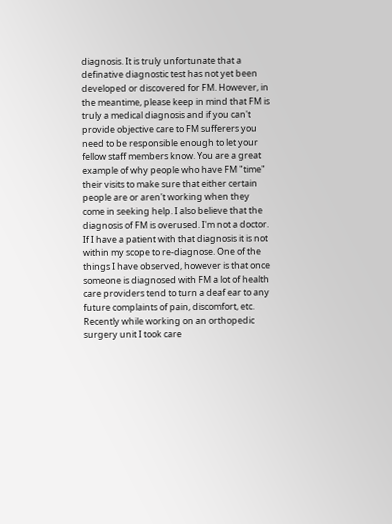diagnosis. It is truly unfortunate that a definative diagnostic test has not yet been developed or discovered for FM. However, in the meantime, please keep in mind that FM is truly a medical diagnosis and if you can't provide objective care to FM sufferers you need to be responsible enough to let your fellow staff members know. You are a great example of why people who have FM "time" their visits to make sure that either certain people are or aren't working when they come in seeking help. I also believe that the diagnosis of FM is overused. I'm not a doctor. If I have a patient with that diagnosis it is not within my scope to re-diagnose. One of the things I have observed, however is that once someone is diagnosed with FM a lot of health care providers tend to turn a deaf ear to any future complaints of pain, discomfort, etc. Recently while working on an orthopedic surgery unit I took care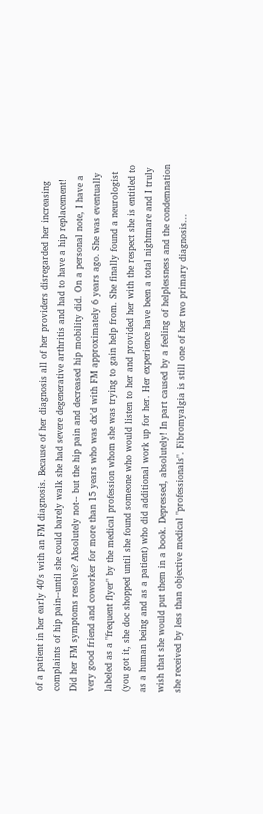of a patient in her early 40's with an FM diagnosis. Because of her diagnosis all of her providers disregarded her increasing complaints of hip pain--until she could barely walk she had severe degenerative arthritis and had to have a hip replacement! Did her FM symptoms resolve? Absolutely not-- but the hip pain and decreased hip mobility did. On a personal note, I have a very good friend and coworker for more than 15 years who was dx'd with FM approximately 6 years ago. She was eventually labeled as a "frequent flyer" by the medical profession whom she was trying to gain help from. She finally found a neurologist (you got it, she doc shopped until she found someone who would listen to her and provided her with the respect she is entitled to as a human being and as a patient) who did additional work up for her. Her experience have been a total nightmare and I truly wish that she would put them in a book. Depressed, absolutely! In part caused by a feeling of helplessness and the condemnation she received by less than objective medical "professionals". Fibromyalgia is still one of her two primary diagnosis...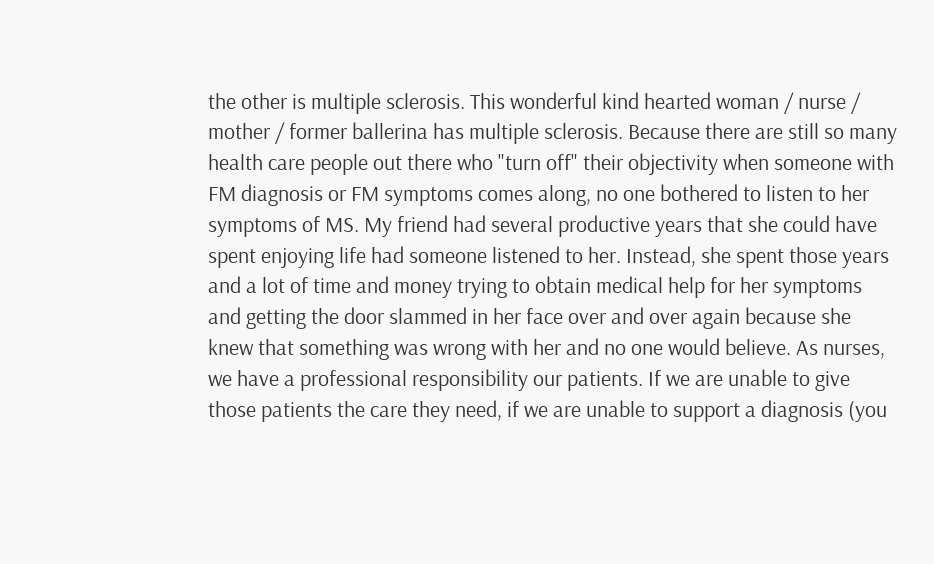the other is multiple sclerosis. This wonderful kind hearted woman / nurse / mother / former ballerina has multiple sclerosis. Because there are still so many health care people out there who "turn off" their objectivity when someone with FM diagnosis or FM symptoms comes along, no one bothered to listen to her symptoms of MS. My friend had several productive years that she could have spent enjoying life had someone listened to her. Instead, she spent those years and a lot of time and money trying to obtain medical help for her symptoms and getting the door slammed in her face over and over again because she knew that something was wrong with her and no one would believe. As nurses, we have a professional responsibility our patients. If we are unable to give those patients the care they need, if we are unable to support a diagnosis (you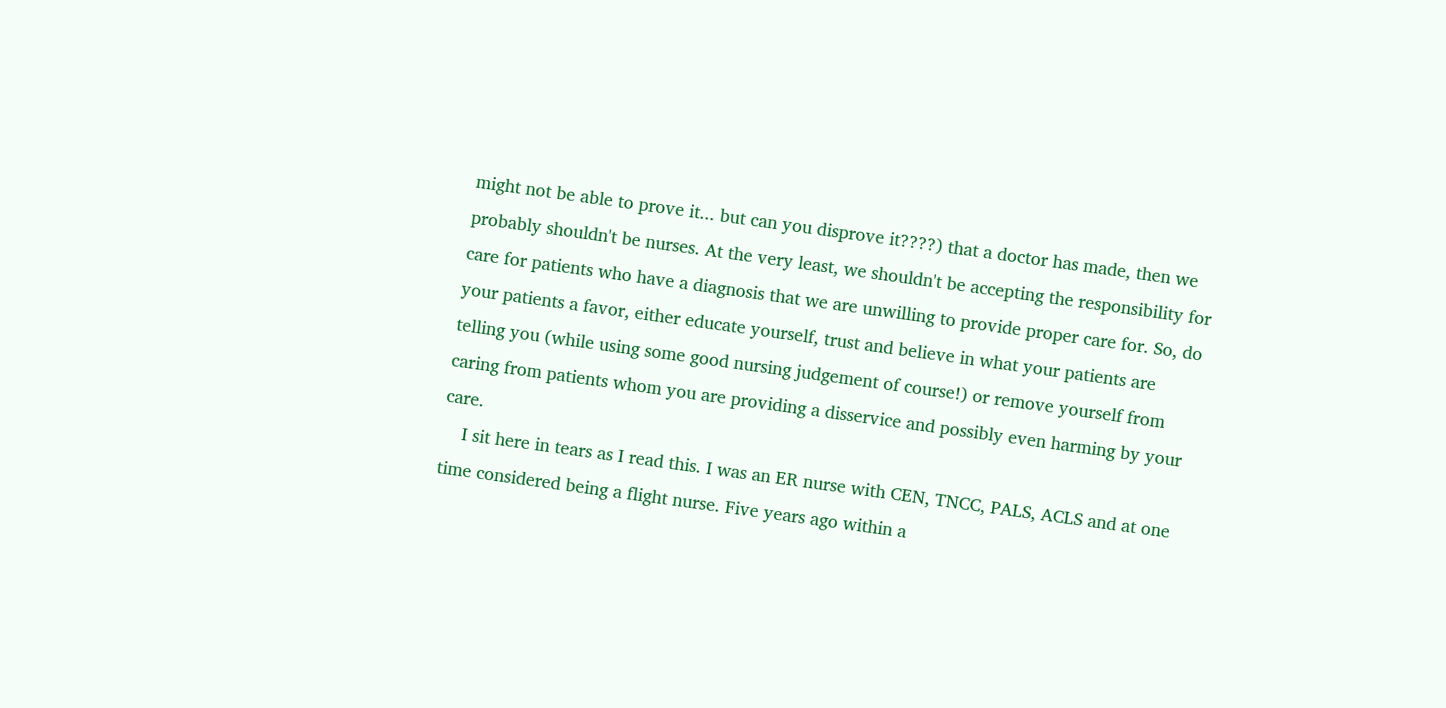might not be able to prove it... but can you disprove it????) that a doctor has made, then we probably shouldn't be nurses. At the very least, we shouldn't be accepting the responsibility for care for patients who have a diagnosis that we are unwilling to provide proper care for. So, do your patients a favor, either educate yourself, trust and believe in what your patients are telling you (while using some good nursing judgement of course!) or remove yourself from caring from patients whom you are providing a disservice and possibly even harming by your care.
    I sit here in tears as I read this. I was an ER nurse with CEN, TNCC, PALS, ACLS and at one time considered being a flight nurse. Five years ago within a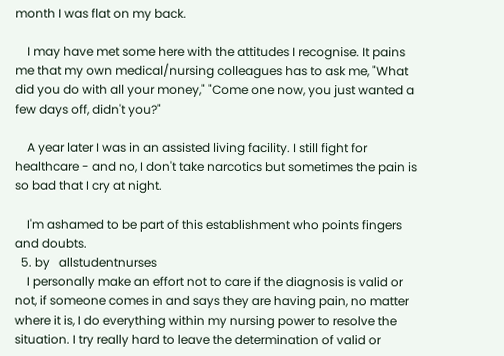month I was flat on my back.

    I may have met some here with the attitudes I recognise. It pains me that my own medical/nursing colleagues has to ask me, "What did you do with all your money," "Come one now, you just wanted a few days off, didn't you?"

    A year later I was in an assisted living facility. I still fight for healthcare - and no, I don't take narcotics but sometimes the pain is so bad that I cry at night.

    I'm ashamed to be part of this establishment who points fingers and doubts.
  5. by   allstudentnurses
    I personally make an effort not to care if the diagnosis is valid or not, if someone comes in and says they are having pain, no matter where it is, I do everything within my nursing power to resolve the situation. I try really hard to leave the determination of valid or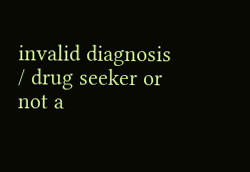invalid diagnosis / drug seeker or not a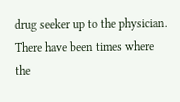drug seeker up to the physician. There have been times where the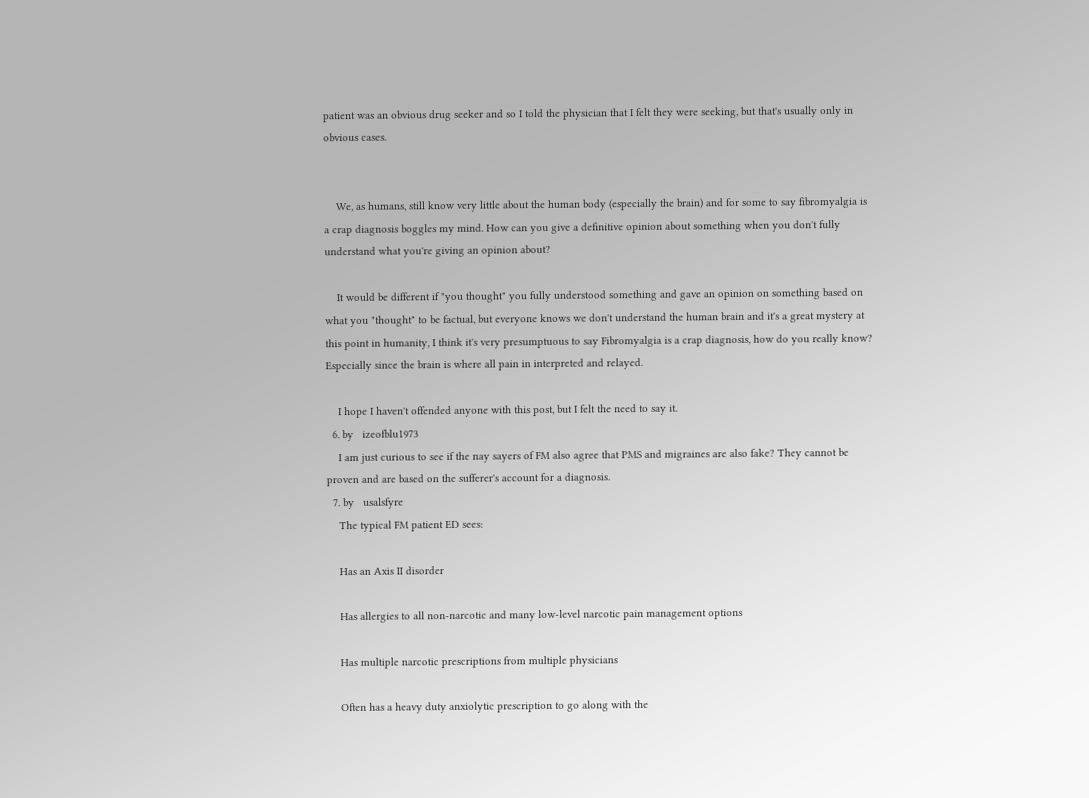patient was an obvious drug seeker and so I told the physician that I felt they were seeking, but that's usually only in obvious cases.


    We, as humans, still know very little about the human body (especially the brain) and for some to say fibromyalgia is a crap diagnosis boggles my mind. How can you give a definitive opinion about something when you don't fully understand what you're giving an opinion about?

    It would be different if "you thought" you fully understood something and gave an opinion on something based on what you "thought" to be factual, but everyone knows we don't understand the human brain and it's a great mystery at this point in humanity, I think it's very presumptuous to say Fibromyalgia is a crap diagnosis, how do you really know? Especially since the brain is where all pain in interpreted and relayed.

    I hope I haven't offended anyone with this post, but I felt the need to say it.
  6. by   izeofblu1973
    I am just curious to see if the nay sayers of FM also agree that PMS and migraines are also fake? They cannot be proven and are based on the sufferer's account for a diagnosis.
  7. by   usalsfyre
    The typical FM patient ED sees:

    Has an Axis II disorder

    Has allergies to all non-narcotic and many low-level narcotic pain management options

    Has multiple narcotic prescriptions from multiple physicians

    Often has a heavy duty anxiolytic prescription to go along with the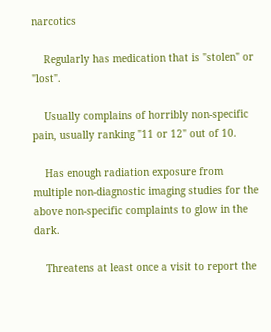narcotics

    Regularly has medication that is "stolen" or "lost".

    Usually complains of horribly non-specific pain, usually ranking "11 or 12" out of 10.

    Has enough radiation exposure from multiple non-diagnostic imaging studies for the above non-specific complaints to glow in the dark.

    Threatens at least once a visit to report the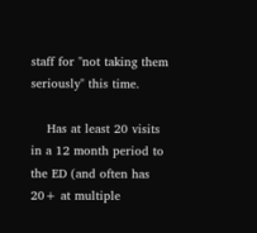staff for "not taking them seriously" this time.

    Has at least 20 visits in a 12 month period to the ED (and often has 20+ at multiple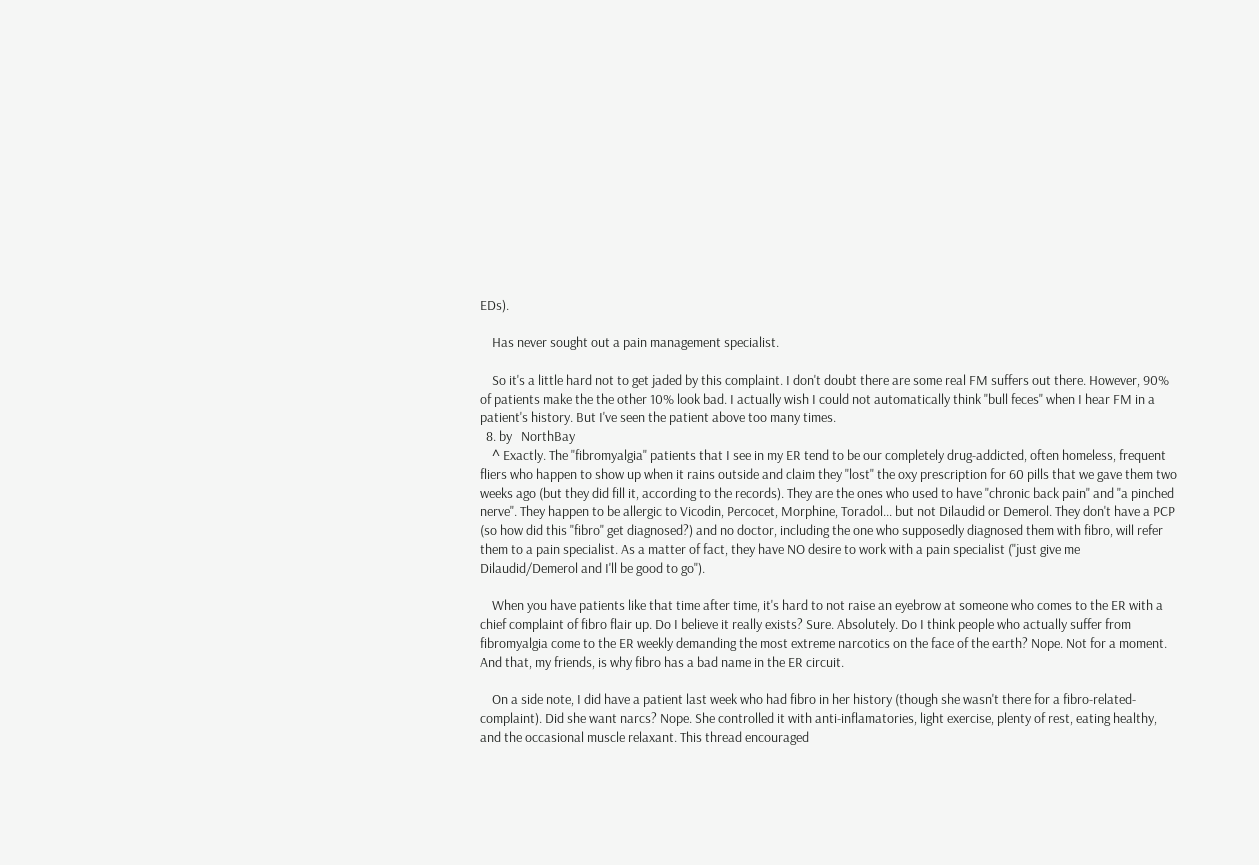EDs).

    Has never sought out a pain management specialist.

    So it's a little hard not to get jaded by this complaint. I don't doubt there are some real FM suffers out there. However, 90% of patients make the the other 10% look bad. I actually wish I could not automatically think "bull feces" when I hear FM in a patient's history. But I've seen the patient above too many times.
  8. by   NorthBay
    ^ Exactly. The "fibromyalgia" patients that I see in my ER tend to be our completely drug-addicted, often homeless, frequent fliers who happen to show up when it rains outside and claim they "lost" the oxy prescription for 60 pills that we gave them two weeks ago (but they did fill it, according to the records). They are the ones who used to have "chronic back pain" and "a pinched nerve". They happen to be allergic to Vicodin, Percocet, Morphine, Toradol... but not Dilaudid or Demerol. They don't have a PCP (so how did this "fibro" get diagnosed?) and no doctor, including the one who supposedly diagnosed them with fibro, will refer them to a pain specialist. As a matter of fact, they have NO desire to work with a pain specialist ("just give me Dilaudid/Demerol and I'll be good to go").

    When you have patients like that time after time, it's hard to not raise an eyebrow at someone who comes to the ER with a chief complaint of fibro flair up. Do I believe it really exists? Sure. Absolutely. Do I think people who actually suffer from fibromyalgia come to the ER weekly demanding the most extreme narcotics on the face of the earth? Nope. Not for a moment. And that, my friends, is why fibro has a bad name in the ER circuit.

    On a side note, I did have a patient last week who had fibro in her history (though she wasn't there for a fibro-related-complaint). Did she want narcs? Nope. She controlled it with anti-inflamatories, light exercise, plenty of rest, eating healthy, and the occasional muscle relaxant. This thread encouraged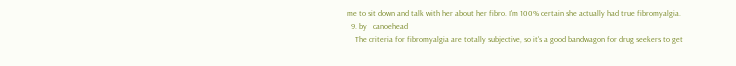me to sit down and talk with her about her fibro. I'm 100% certain she actually had true fibromyalgia.
  9. by   canoehead
    The criteria for fibromyalgia are totally subjective, so it's a good bandwagon for drug seekers to get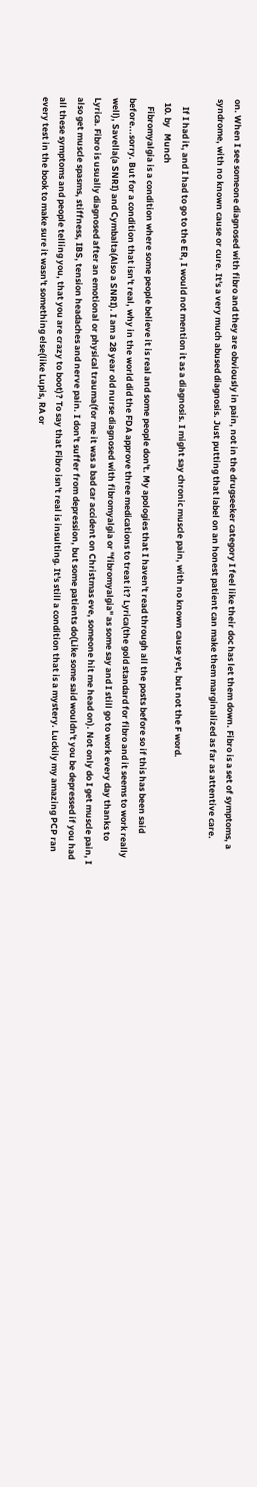on. When I see someone diagnosed with fibro and they are obviously in pain, not in the drugseeker category I feel like their doc has let them down. Fibro is a set of symptoms, a syndrome, with no known cause or cure. It's a very much abused diagnosis. Just putting that label on an honest patient can make them marginalized as far as attentive care.

    If I had it, and I had to go to the ER, I would not mention it as a diagnosis. I might say chronic muscle pain, with no known cause yet, but not the F word.
  10. by   Munch
    Fibromyalgia is a condition where some people believe it is real and some people don't. My apologies that I haven't read through all the posts before so if this has been said before...sorry. But for a condition that isn't real, why in the world did the FDA approve three medications to treat it? Lyrica(the gold standard for fibro and it seems to work really well), Savella(a SNRI) and Cymbalta(Also a SNRI). I am a 28 year old nurse diagnosed with fibromyalgia or "fibromyalgia" as some say and I still go to work every day thanks to Lyrica. Fibro is usually diagnosed after an emotional or physical trauma(for me it was a bad car accident on Christmas eve, someone hit me head on). Not only do I get muscle pain, I also get muscle spasms, stiffness, IBS, tension headaches and nerve pain. I don't suffer from depression, but some patients do(Like some said wouldn't you be depressed if you had all these symptoms and people telling you, that you are crazy to boot)? To say that Fibro isn't real is insulting. It's still a condition that is a mystery. Luckily my amazing PCP ran every test in the book to make sure it wasn't something else(like Lupis, RA or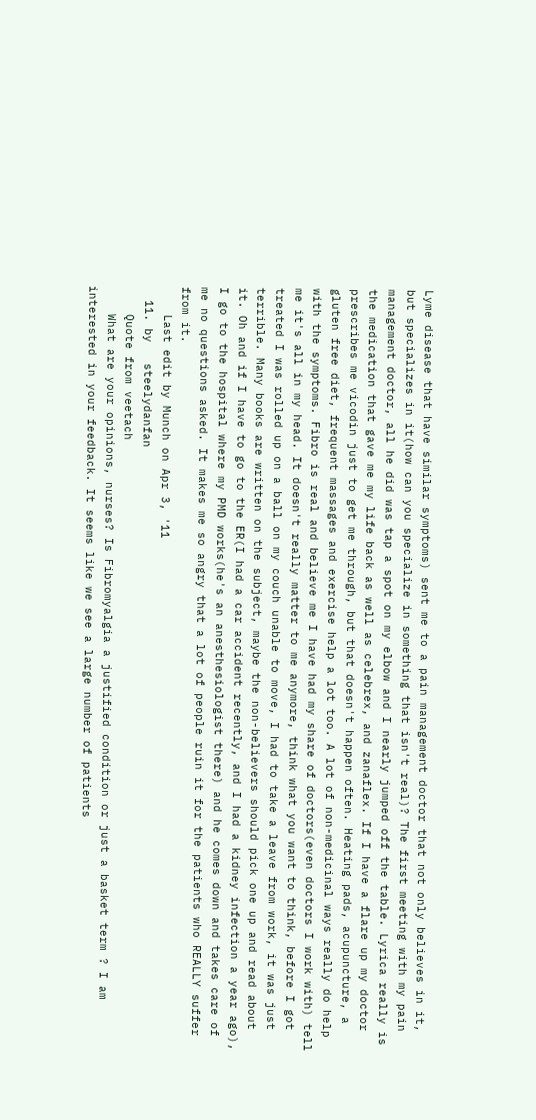Lyme disease that have similar symptoms) sent me to a pain management doctor that not only believes in it, but specializes in it(how can you specialize in something that isn't real)? The first meeting with my pain management doctor, all he did was tap a spot on my elbow and I nearly jumped off the table. Lyrica really is the medication that gave me my life back as well as celebrex, and zanaflex. If I have a flare up my doctor prescribes me vicodin just to get me through, but that doesn't happen often. Heating pads, acupuncture, a gluten free diet, frequent massages and exercise help a lot too. A lot of non-medicinal ways really do help with the symptoms. Fibro is real and believe me I have had my share of doctors(even doctors I work with) tell me it's all in my head. It doesn't really matter to me anymore, think what you want to think, before I got treated I was rolled up on a ball on my couch unable to move, I had to take a leave from work, it was just terrible. Many books are written on the subject, maybe the non-believers should pick one up and read about it. Oh and if I have to go to the ER(I had a car accident recently, and I had a kidney infection a year ago), I go to the hospital where my PMD works(he's an anesthesiologist there) and he comes down and takes care of me no questions asked. It makes me so angry that a lot of people ruin it for the patients who REALLY suffer from it.
    Last edit by Munch on Apr 3, '11
  11. by   steelydanfan
    Quote from veetach
    What are your opinions, nurses? Is Fibromyalgia a justified condition or just a basket term ? I am interested in your feedback. It seems like we see a large number of patients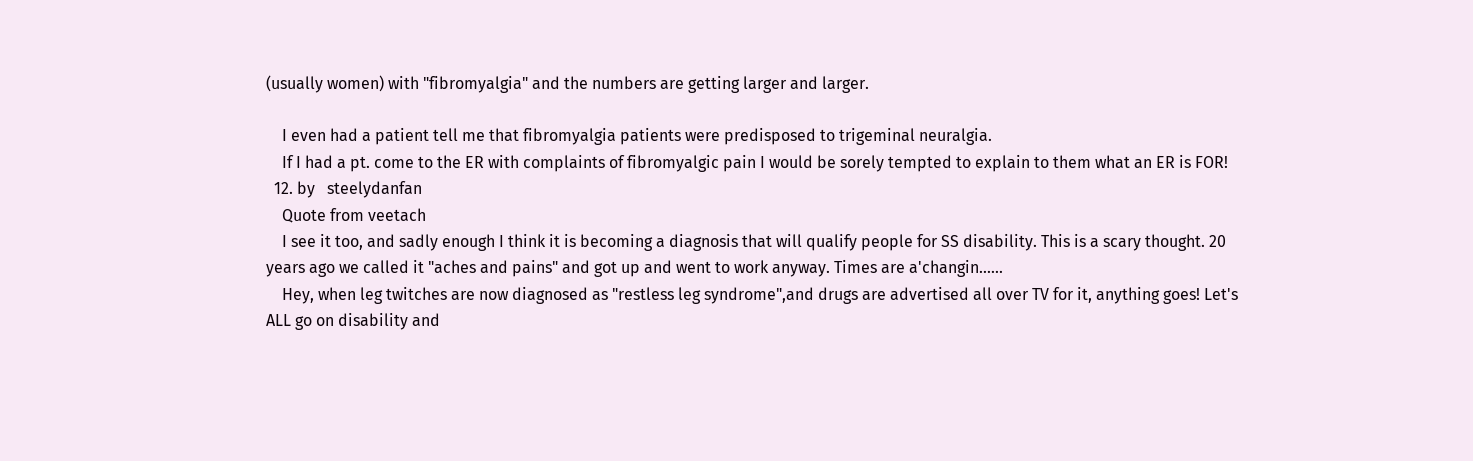(usually women) with "fibromyalgia" and the numbers are getting larger and larger.

    I even had a patient tell me that fibromyalgia patients were predisposed to trigeminal neuralgia.
    If I had a pt. come to the ER with complaints of fibromyalgic pain I would be sorely tempted to explain to them what an ER is FOR!
  12. by   steelydanfan
    Quote from veetach
    I see it too, and sadly enough I think it is becoming a diagnosis that will qualify people for SS disability. This is a scary thought. 20 years ago we called it "aches and pains" and got up and went to work anyway. Times are a'changin......
    Hey, when leg twitches are now diagnosed as "restless leg syndrome",and drugs are advertised all over TV for it, anything goes! Let's ALL go on disability and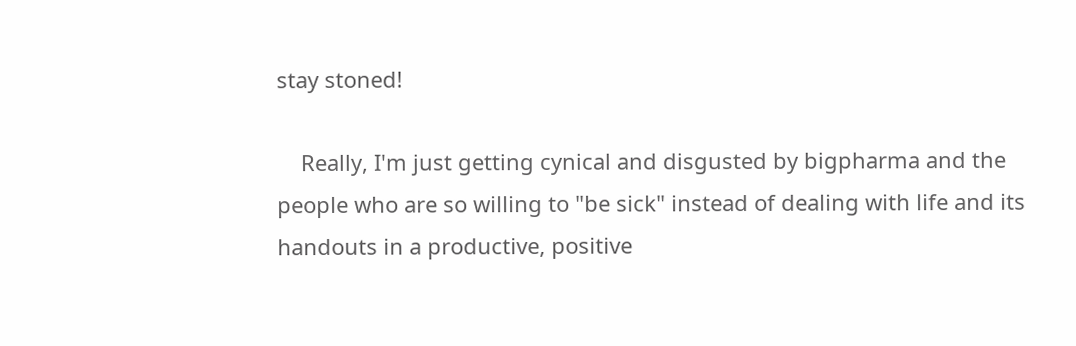stay stoned!

    Really, I'm just getting cynical and disgusted by bigpharma and the people who are so willing to "be sick" instead of dealing with life and its handouts in a productive, positive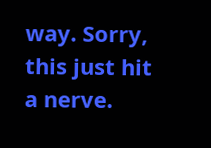way. Sorry, this just hit a nerve.